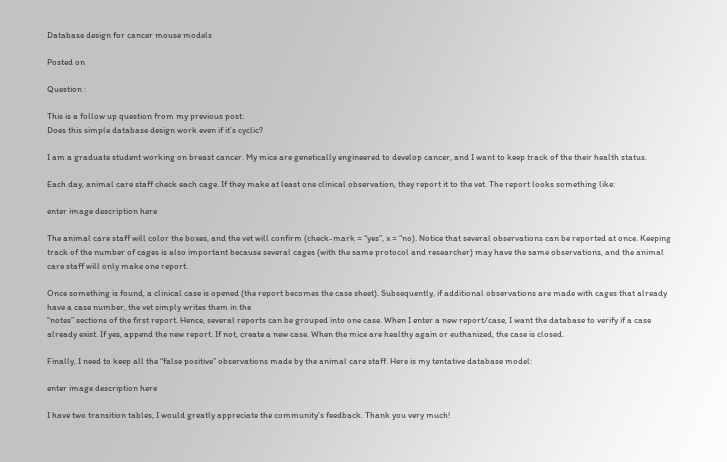Database design for cancer mouse models

Posted on

Question :

This is a follow up question from my previous post:
Does this simple database design work even if it’s cyclic?

I am a graduate student working on breast cancer. My mice are genetically engineered to develop cancer, and I want to keep track of the their health status.

Each day, animal care staff check each cage. If they make at least one clinical observation, they report it to the vet. The report looks something like:

enter image description here

The animal care staff will color the boxes, and the vet will confirm (check-mark = “yes”, x = “no). Notice that several observations can be reported at once. Keeping track of the number of cages is also important because several cages (with the same protocol and researcher) may have the same observations, and the animal care staff will only make one report.

Once something is found, a clinical case is opened (the report becomes the case sheet). Subsequently, if additional observations are made with cages that already have a case number, the vet simply writes them in the
“notes” sections of the first report. Hence, several reports can be grouped into one case. When I enter a new report/case, I want the database to verify if a case already exist. If yes, append the new report. If not, create a new case. When the mice are healthy again or euthanized, the case is closed.

Finally, I need to keep all the “false positive” observations made by the animal care staff. Here is my tentative database model:

enter image description here

I have two transition tables, I would greatly appreciate the community’s feedback. Thank you very much!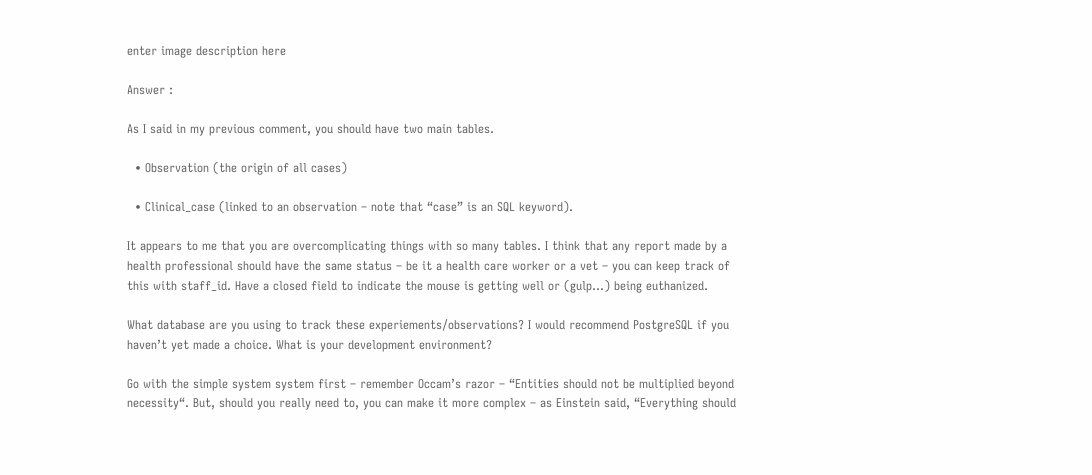enter image description here

Answer :

As I said in my previous comment, you should have two main tables.

  • Observation (the origin of all cases)

  • Clinical_case (linked to an observation – note that “case” is an SQL keyword).

It appears to me that you are overcomplicating things with so many tables. I think that any report made by a health professional should have the same status – be it a health care worker or a vet – you can keep track of this with staff_id. Have a closed field to indicate the mouse is getting well or (gulp…) being euthanized.

What database are you using to track these experiements/observations? I would recommend PostgreSQL if you haven’t yet made a choice. What is your development environment?

Go with the simple system system first – remember Occam’s razor – “Entities should not be multiplied beyond necessity“. But, should you really need to, you can make it more complex – as Einstein said, “Everything should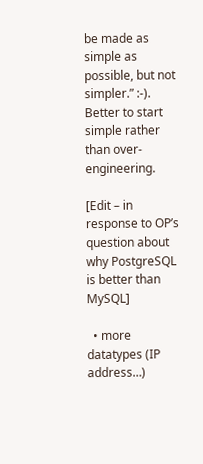be made as simple as possible, but not simpler.” :-). Better to start simple rather than over-engineering.

[Edit – in response to OP’s question about why PostgreSQL is better than MySQL]

  • more datatypes (IP address…)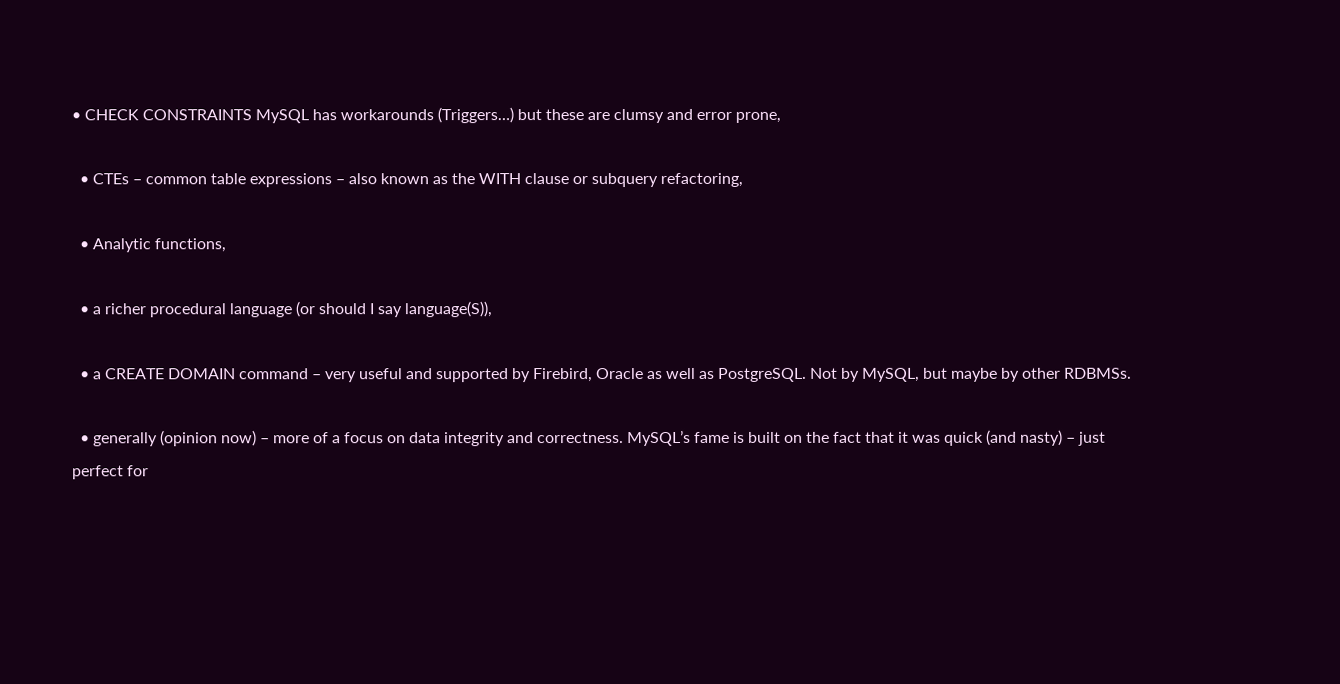• CHECK CONSTRAINTS MySQL has workarounds (Triggers…) but these are clumsy and error prone,

  • CTEs – common table expressions – also known as the WITH clause or subquery refactoring,

  • Analytic functions,

  • a richer procedural language (or should I say language(S)),

  • a CREATE DOMAIN command – very useful and supported by Firebird, Oracle as well as PostgreSQL. Not by MySQL, but maybe by other RDBMSs.

  • generally (opinion now) – more of a focus on data integrity and correctness. MySQL’s fame is built on the fact that it was quick (and nasty) – just perfect for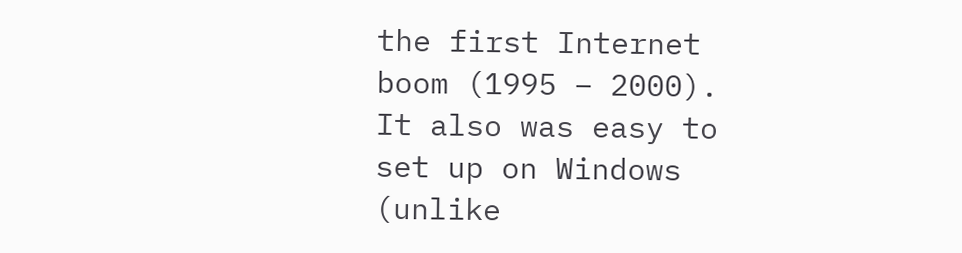the first Internet boom (1995 – 2000). It also was easy to set up on Windows (unlike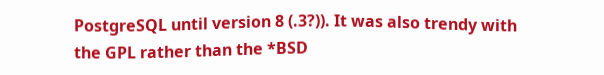PostgreSQL until version 8 (.3?)). It was also trendy with the GPL rather than the *BSD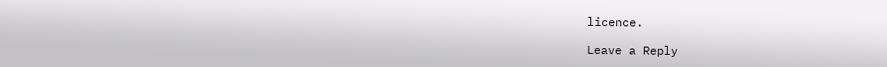licence.

Leave a Reply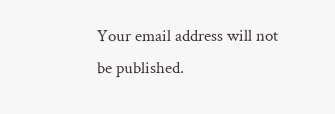Your email address will not be published.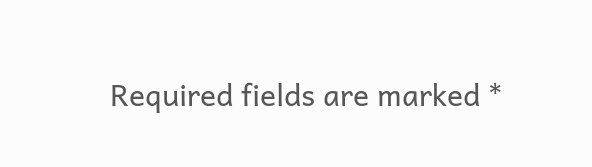Required fields are marked *